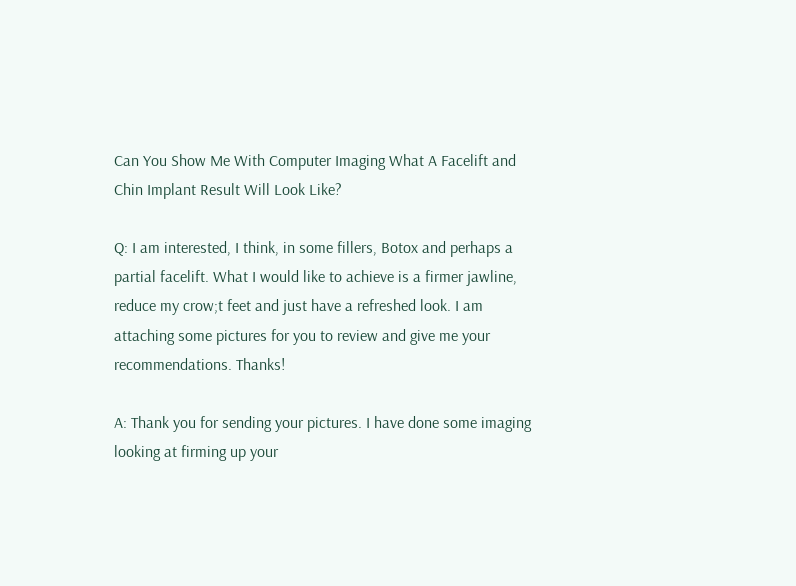Can You Show Me With Computer Imaging What A Facelift and Chin Implant Result Will Look Like?

Q: I am interested, I think, in some fillers, Botox and perhaps a partial facelift. What I would like to achieve is a firmer jawline, reduce my crow;t feet and just have a refreshed look. I am attaching some pictures for you to review and give me your recommendations. Thanks!

A: Thank you for sending your pictures. I have done some imaging looking at firming up your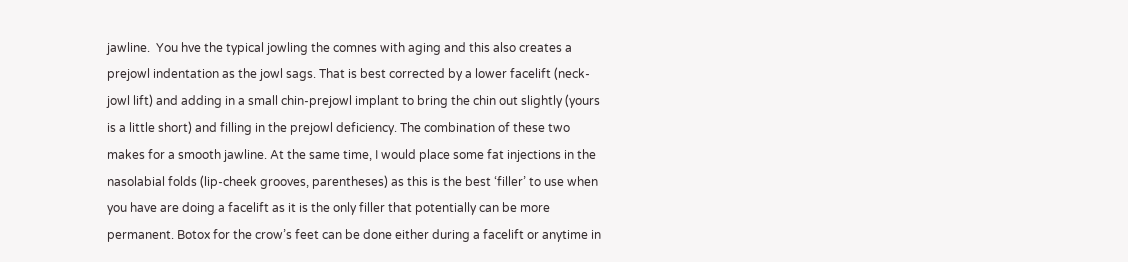jawline.  You hve the typical jowling the comnes with aging and this also creates a prejowl indentation as the jowl sags. That is best corrected by a lower facelift (neck-jowl lift) and adding in a small chin-prejowl implant to bring the chin out slightly (yours is a little short) and filling in the prejowl deficiency. The combination of these two makes for a smooth jawline. At the same time, I would place some fat injections in the nasolabial folds (lip-cheek grooves, parentheses) as this is the best ‘filler’ to use when you have are doing a facelift as it is the only filler that potentially can be more permanent. Botox for the crow’s feet can be done either during a facelift or anytime in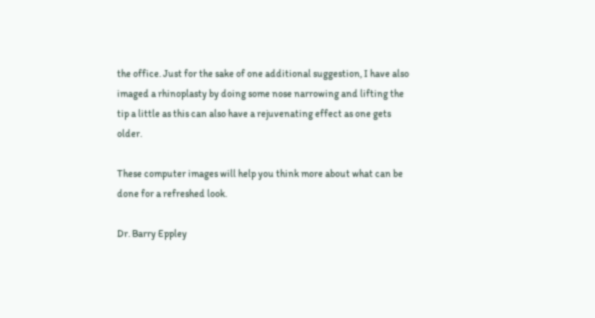the office. Just for the sake of one additional suggestion, I have also imaged a rhinoplasty by doing some nose narrowing and lifting the tip a little as this can also have a rejuvenating effect as one gets older.

These computer images will help you think more about what can be done for a refreshed look.

Dr. Barry Eppley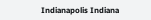Indianapolis Indiana